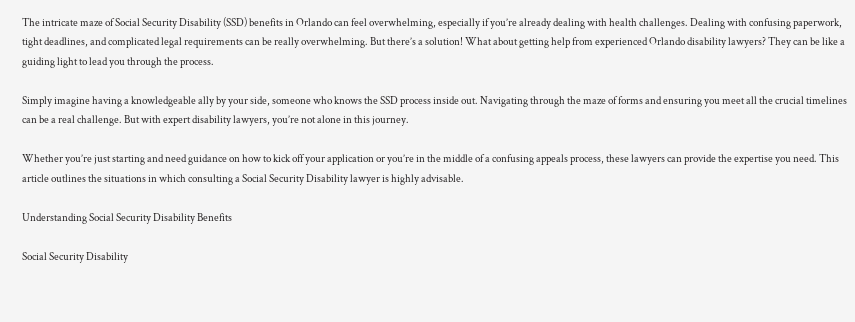The intricate maze of Social Security Disability (SSD) benefits in Orlando can feel overwhelming, especially if you’re already dealing with health challenges. Dealing with confusing paperwork, tight deadlines, and complicated legal requirements can be really overwhelming. But there’s a solution! What about getting help from experienced Orlando disability lawyers? They can be like a guiding light to lead you through the process.

Simply imagine having a knowledgeable ally by your side, someone who knows the SSD process inside out. Navigating through the maze of forms and ensuring you meet all the crucial timelines can be a real challenge. But with expert disability lawyers, you’re not alone in this journey.

Whether you’re just starting and need guidance on how to kick off your application or you’re in the middle of a confusing appeals process, these lawyers can provide the expertise you need. This article outlines the situations in which consulting a Social Security Disability lawyer is highly advisable.

Understanding Social Security Disability Benefits

Social Security Disability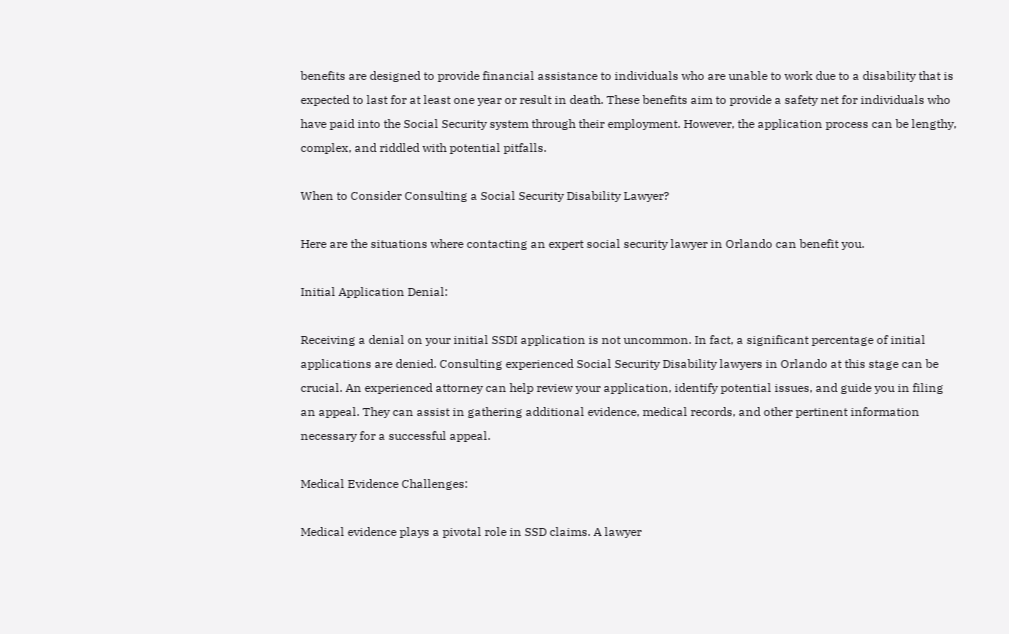benefits are designed to provide financial assistance to individuals who are unable to work due to a disability that is expected to last for at least one year or result in death. These benefits aim to provide a safety net for individuals who have paid into the Social Security system through their employment. However, the application process can be lengthy, complex, and riddled with potential pitfalls.

When to Consider Consulting a Social Security Disability Lawyer?

Here are the situations where contacting an expert social security lawyer in Orlando can benefit you.

Initial Application Denial:

Receiving a denial on your initial SSDI application is not uncommon. In fact, a significant percentage of initial applications are denied. Consulting experienced Social Security Disability lawyers in Orlando at this stage can be crucial. An experienced attorney can help review your application, identify potential issues, and guide you in filing an appeal. They can assist in gathering additional evidence, medical records, and other pertinent information necessary for a successful appeal.

Medical Evidence Challenges:

Medical evidence plays a pivotal role in SSD claims. A lawyer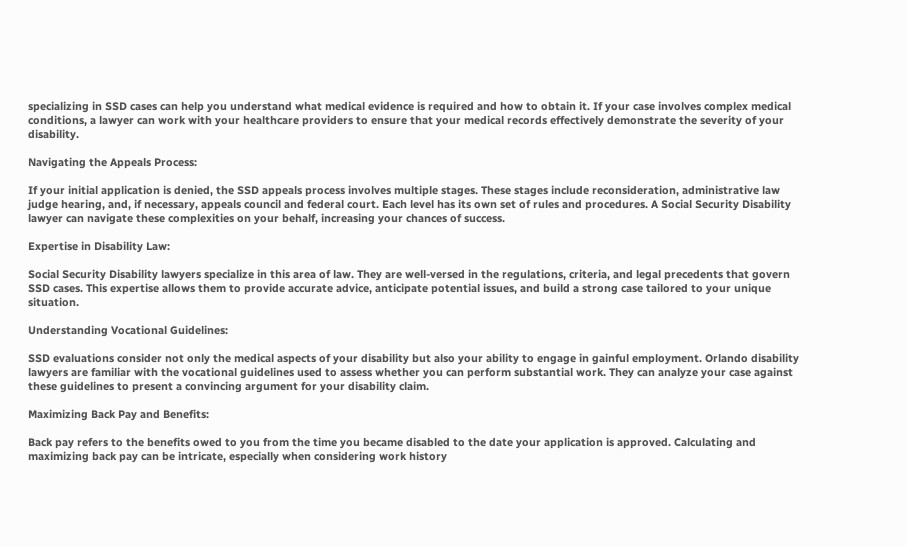specializing in SSD cases can help you understand what medical evidence is required and how to obtain it. If your case involves complex medical conditions, a lawyer can work with your healthcare providers to ensure that your medical records effectively demonstrate the severity of your disability.

Navigating the Appeals Process:

If your initial application is denied, the SSD appeals process involves multiple stages. These stages include reconsideration, administrative law judge hearing, and, if necessary, appeals council and federal court. Each level has its own set of rules and procedures. A Social Security Disability lawyer can navigate these complexities on your behalf, increasing your chances of success.

Expertise in Disability Law:

Social Security Disability lawyers specialize in this area of law. They are well-versed in the regulations, criteria, and legal precedents that govern SSD cases. This expertise allows them to provide accurate advice, anticipate potential issues, and build a strong case tailored to your unique situation.

Understanding Vocational Guidelines:

SSD evaluations consider not only the medical aspects of your disability but also your ability to engage in gainful employment. Orlando disability lawyers are familiar with the vocational guidelines used to assess whether you can perform substantial work. They can analyze your case against these guidelines to present a convincing argument for your disability claim.

Maximizing Back Pay and Benefits:

Back pay refers to the benefits owed to you from the time you became disabled to the date your application is approved. Calculating and maximizing back pay can be intricate, especially when considering work history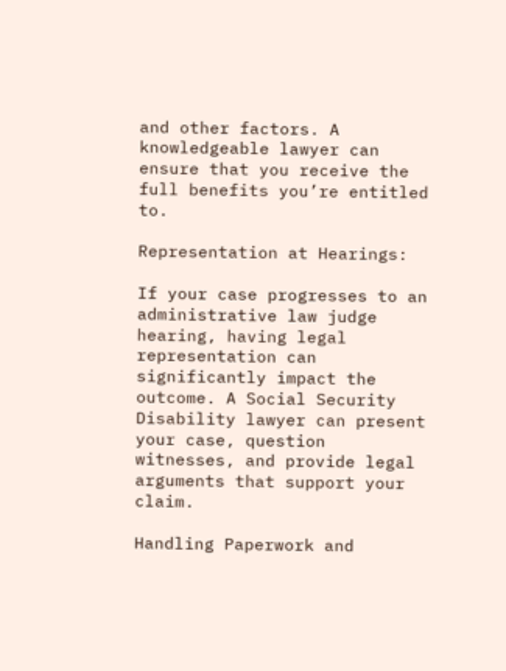and other factors. A knowledgeable lawyer can ensure that you receive the full benefits you’re entitled to.

Representation at Hearings:

If your case progresses to an administrative law judge hearing, having legal representation can significantly impact the outcome. A Social Security Disability lawyer can present your case, question witnesses, and provide legal arguments that support your claim.

Handling Paperwork and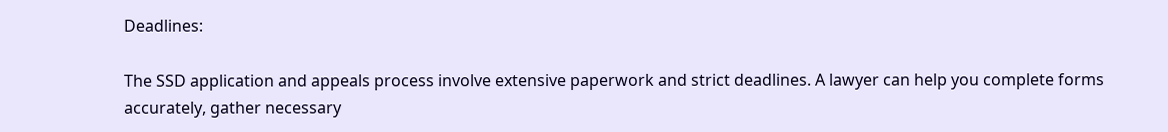Deadlines:

The SSD application and appeals process involve extensive paperwork and strict deadlines. A lawyer can help you complete forms accurately, gather necessary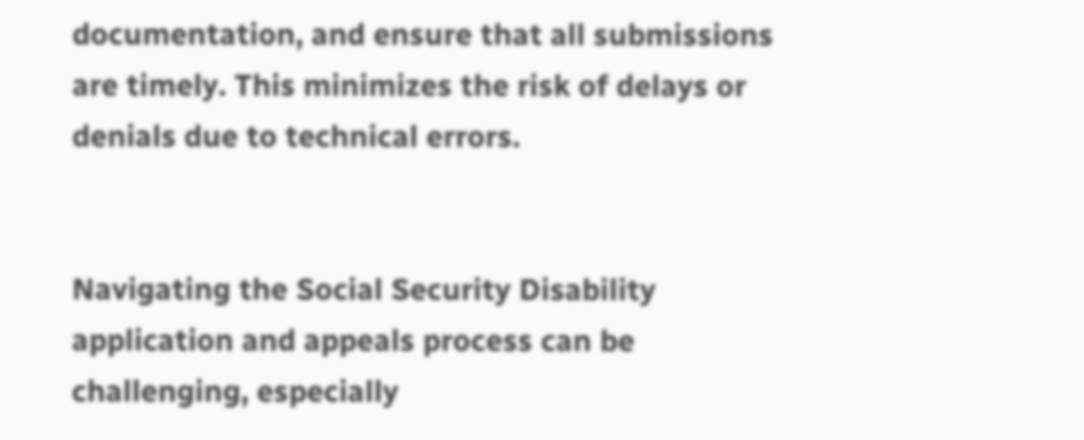documentation, and ensure that all submissions are timely. This minimizes the risk of delays or denials due to technical errors.


Navigating the Social Security Disability application and appeals process can be challenging, especially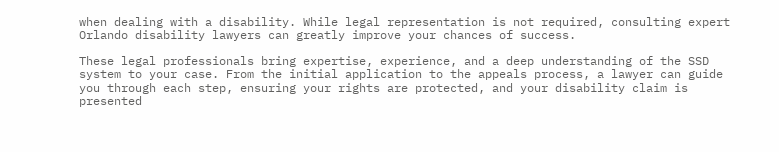when dealing with a disability. While legal representation is not required, consulting expert Orlando disability lawyers can greatly improve your chances of success.

These legal professionals bring expertise, experience, and a deep understanding of the SSD system to your case. From the initial application to the appeals process, a lawyer can guide you through each step, ensuring your rights are protected, and your disability claim is presented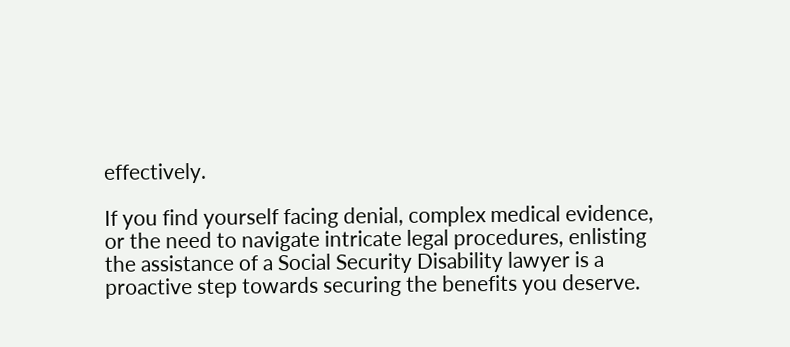effectively.

If you find yourself facing denial, complex medical evidence, or the need to navigate intricate legal procedures, enlisting the assistance of a Social Security Disability lawyer is a proactive step towards securing the benefits you deserve.